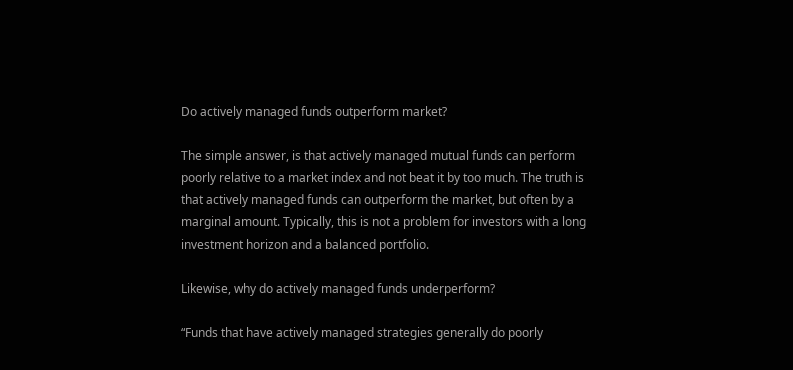Do actively managed funds outperform market?

The simple answer, is that actively managed mutual funds can perform poorly relative to a market index and not beat it by too much. The truth is that actively managed funds can outperform the market, but often by a marginal amount. Typically, this is not a problem for investors with a long investment horizon and a balanced portfolio.

Likewise, why do actively managed funds underperform?

“Funds that have actively managed strategies generally do poorly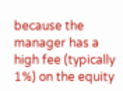because the manager has a high fee (typically 1%) on the equity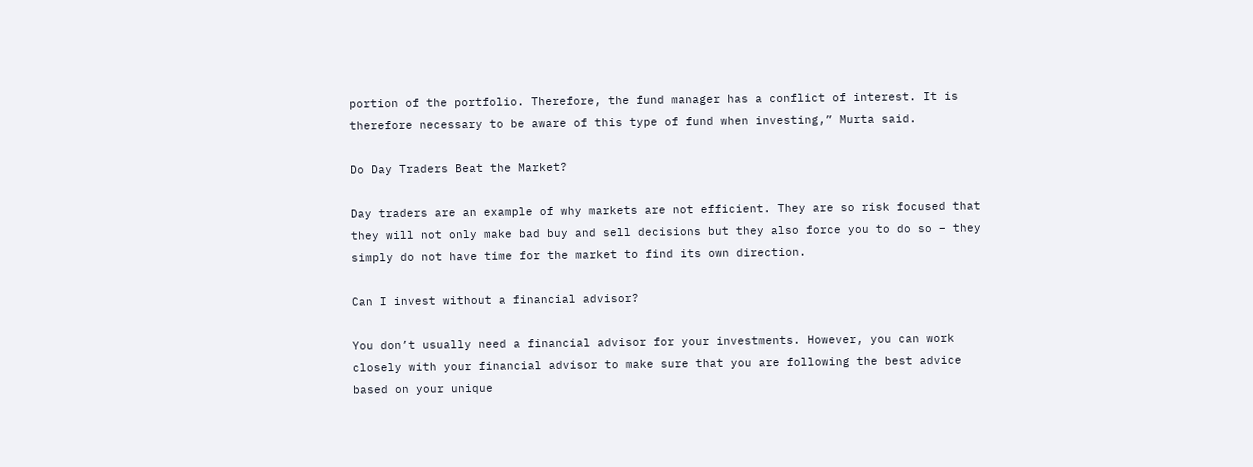portion of the portfolio. Therefore, the fund manager has a conflict of interest. It is therefore necessary to be aware of this type of fund when investing,” Murta said.

Do Day Traders Beat the Market?

Day traders are an example of why markets are not efficient. They are so risk focused that they will not only make bad buy and sell decisions but they also force you to do so – they simply do not have time for the market to find its own direction.

Can I invest without a financial advisor?

You don’t usually need a financial advisor for your investments. However, you can work closely with your financial advisor to make sure that you are following the best advice based on your unique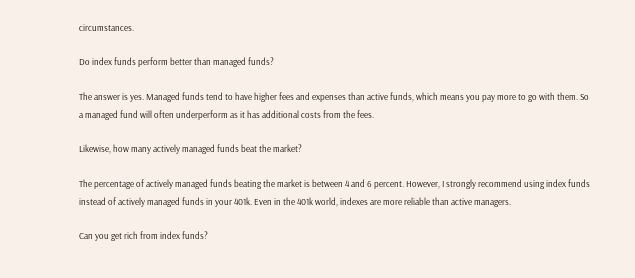circumstances.

Do index funds perform better than managed funds?

The answer is yes. Managed funds tend to have higher fees and expenses than active funds, which means you pay more to go with them. So a managed fund will often underperform as it has additional costs from the fees.

Likewise, how many actively managed funds beat the market?

The percentage of actively managed funds beating the market is between 4 and 6 percent. However, I strongly recommend using index funds instead of actively managed funds in your 401k. Even in the 401k world, indexes are more reliable than active managers.

Can you get rich from index funds?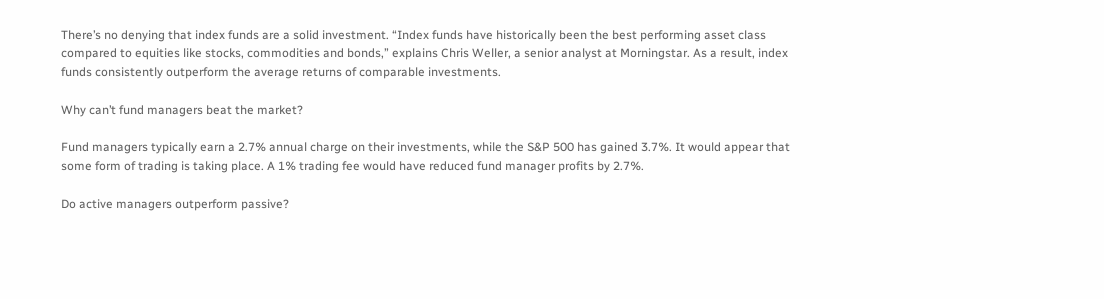There’s no denying that index funds are a solid investment. “Index funds have historically been the best performing asset class compared to equities like stocks, commodities and bonds,” explains Chris Weller, a senior analyst at Morningstar. As a result, index funds consistently outperform the average returns of comparable investments.

Why can’t fund managers beat the market?

Fund managers typically earn a 2.7% annual charge on their investments, while the S&P 500 has gained 3.7%. It would appear that some form of trading is taking place. A 1% trading fee would have reduced fund manager profits by 2.7%.

Do active managers outperform passive?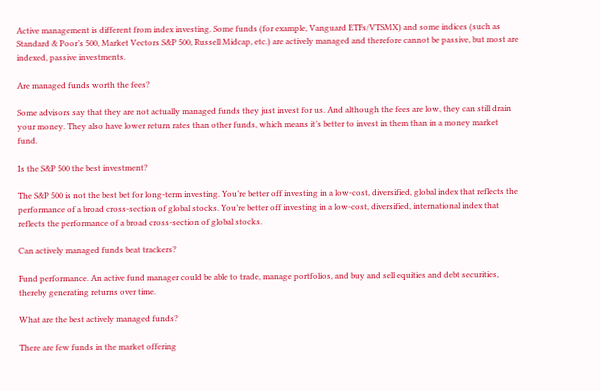Active management is different from index investing. Some funds (for example, Vanguard ETFs/VTSMX) and some indices (such as Standard & Poor’s 500, Market Vectors S&P 500, Russell Midcap, etc.) are actively managed and therefore cannot be passive, but most are indexed, passive investments.

Are managed funds worth the fees?

Some advisors say that they are not actually managed funds they just invest for us. And although the fees are low, they can still drain your money. They also have lower return rates than other funds, which means it’s better to invest in them than in a money market fund.

Is the S&P 500 the best investment?

The S&P 500 is not the best bet for long-term investing. You’re better off investing in a low-cost, diversified, global index that reflects the performance of a broad cross-section of global stocks. You’re better off investing in a low-cost, diversified, international index that reflects the performance of a broad cross-section of global stocks.

Can actively managed funds beat trackers?

Fund performance. An active fund manager could be able to trade, manage portfolios, and buy and sell equities and debt securities, thereby generating returns over time.

What are the best actively managed funds?

There are few funds in the market offering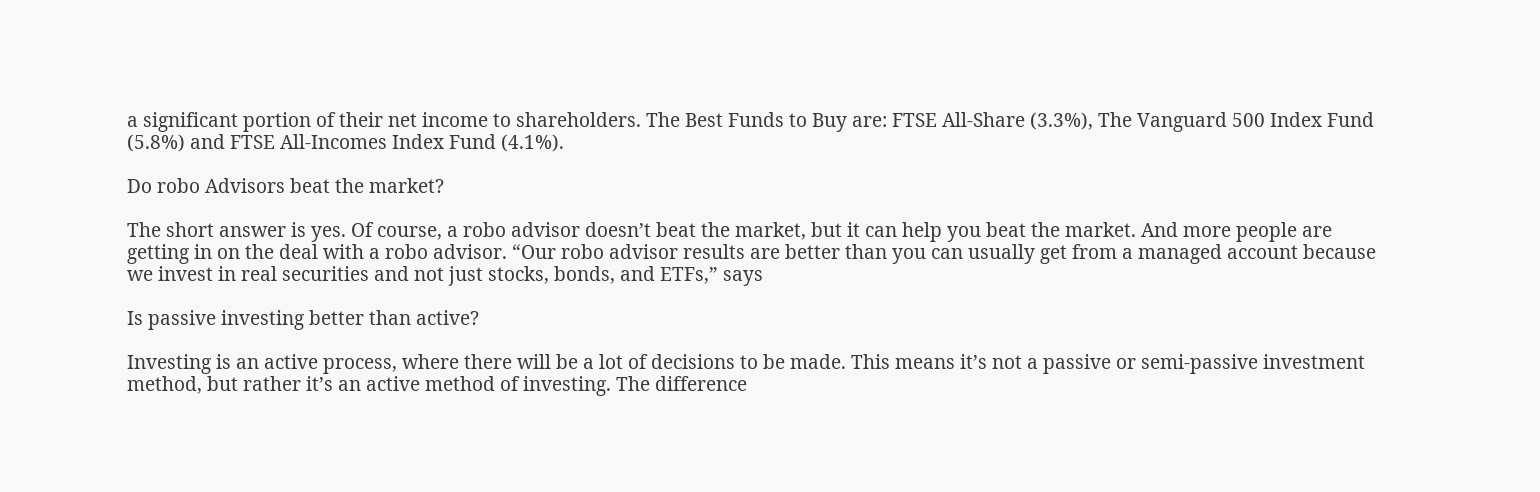a significant portion of their net income to shareholders. The Best Funds to Buy are: FTSE All-Share (3.3%), The Vanguard 500 Index Fund (5.8%) and FTSE All-Incomes Index Fund (4.1%).

Do robo Advisors beat the market?

The short answer is yes. Of course, a robo advisor doesn’t beat the market, but it can help you beat the market. And more people are getting in on the deal with a robo advisor. “Our robo advisor results are better than you can usually get from a managed account because we invest in real securities and not just stocks, bonds, and ETFs,” says

Is passive investing better than active?

Investing is an active process, where there will be a lot of decisions to be made. This means it’s not a passive or semi-passive investment method, but rather it’s an active method of investing. The difference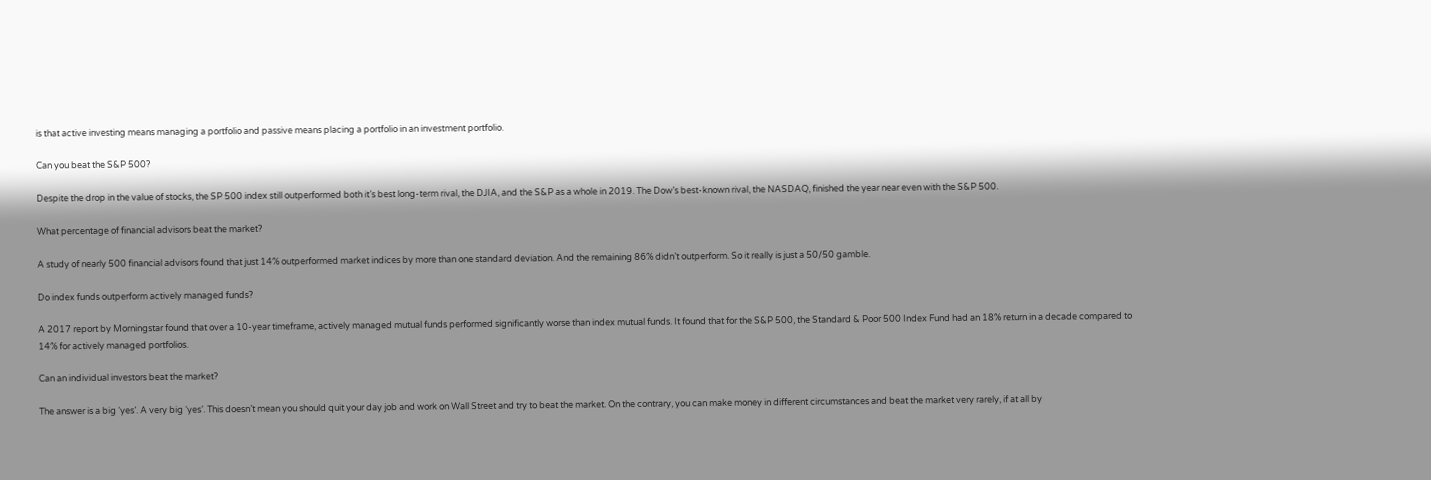is that active investing means managing a portfolio and passive means placing a portfolio in an investment portfolio.

Can you beat the S&P 500?

Despite the drop in the value of stocks, the SP 500 index still outperformed both it’s best long-term rival, the DJIA, and the S&P as a whole in 2019. The Dow’s best-known rival, the NASDAQ, finished the year near even with the S&P 500.

What percentage of financial advisors beat the market?

A study of nearly 500 financial advisors found that just 14% outperformed market indices by more than one standard deviation. And the remaining 86% didn’t outperform. So it really is just a 50/50 gamble.

Do index funds outperform actively managed funds?

A 2017 report by Morningstar found that over a 10-year timeframe, actively managed mutual funds performed significantly worse than index mutual funds. It found that for the S&P 500, the Standard & Poor 500 Index Fund had an 18% return in a decade compared to 14% for actively managed portfolios.

Can an individual investors beat the market?

The answer is a big ‘yes’. A very big ‘yes’. This doesn’t mean you should quit your day job and work on Wall Street and try to beat the market. On the contrary, you can make money in different circumstances and beat the market very rarely, if at all by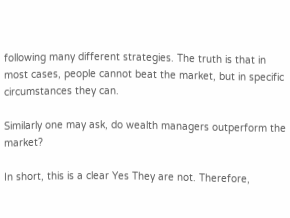following many different strategies. The truth is that in most cases, people cannot beat the market, but in specific circumstances they can.

Similarly one may ask, do wealth managers outperform the market?

In short, this is a clear Yes They are not. Therefore,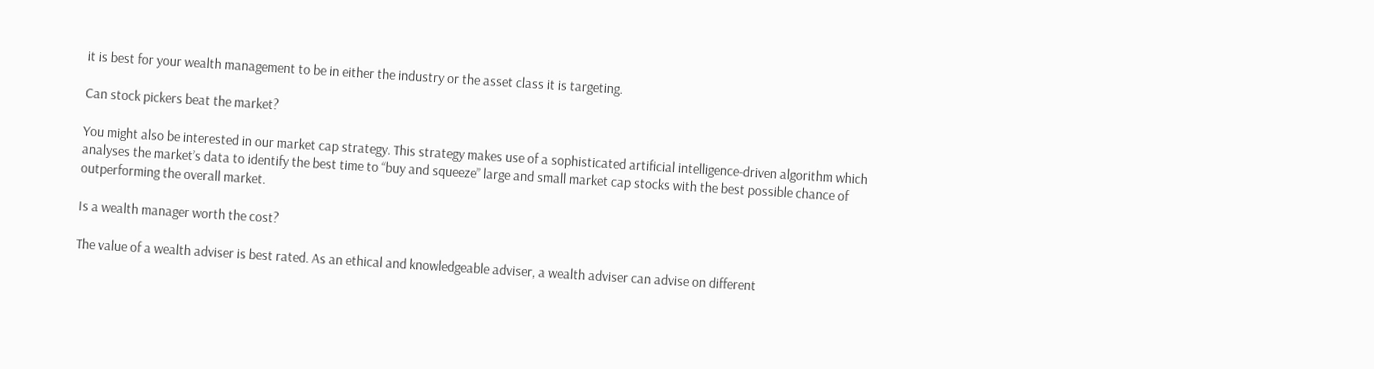it is best for your wealth management to be in either the industry or the asset class it is targeting.

Can stock pickers beat the market?

You might also be interested in our market cap strategy. This strategy makes use of a sophisticated artificial intelligence-driven algorithm which analyses the market’s data to identify the best time to “buy and squeeze” large and small market cap stocks with the best possible chance of outperforming the overall market.

Is a wealth manager worth the cost?

The value of a wealth adviser is best rated. As an ethical and knowledgeable adviser, a wealth adviser can advise on different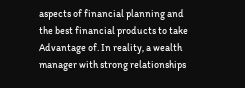aspects of financial planning and the best financial products to take Advantage of. In reality, a wealth manager with strong relationships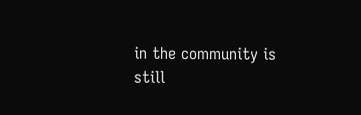in the community is still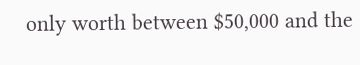only worth between $50,000 and the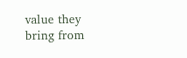value they bring from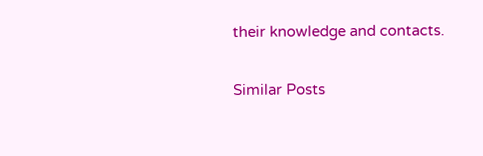their knowledge and contacts.

Similar Posts